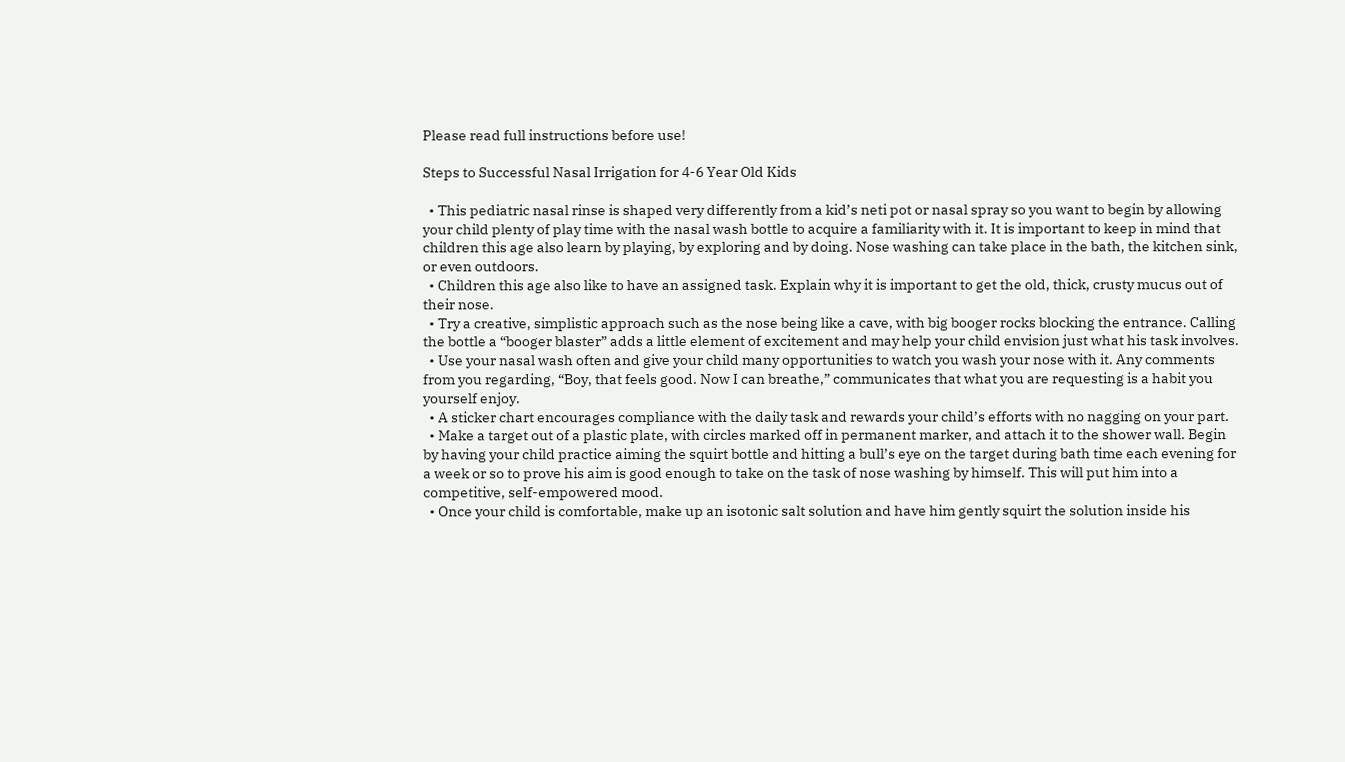Please read full instructions before use!

Steps to Successful Nasal Irrigation for 4-6 Year Old Kids

  • This pediatric nasal rinse is shaped very differently from a kid’s neti pot or nasal spray so you want to begin by allowing your child plenty of play time with the nasal wash bottle to acquire a familiarity with it. It is important to keep in mind that children this age also learn by playing, by exploring and by doing. Nose washing can take place in the bath, the kitchen sink, or even outdoors.
  • Children this age also like to have an assigned task. Explain why it is important to get the old, thick, crusty mucus out of their nose.
  • Try a creative, simplistic approach such as the nose being like a cave, with big booger rocks blocking the entrance. Calling the bottle a “booger blaster” adds a little element of excitement and may help your child envision just what his task involves.
  • Use your nasal wash often and give your child many opportunities to watch you wash your nose with it. Any comments from you regarding, “Boy, that feels good. Now I can breathe,” communicates that what you are requesting is a habit you yourself enjoy.
  • A sticker chart encourages compliance with the daily task and rewards your child’s efforts with no nagging on your part.
  • Make a target out of a plastic plate, with circles marked off in permanent marker, and attach it to the shower wall. Begin by having your child practice aiming the squirt bottle and hitting a bull’s eye on the target during bath time each evening for a week or so to prove his aim is good enough to take on the task of nose washing by himself. This will put him into a competitive, self-empowered mood.
  • Once your child is comfortable, make up an isotonic salt solution and have him gently squirt the solution inside his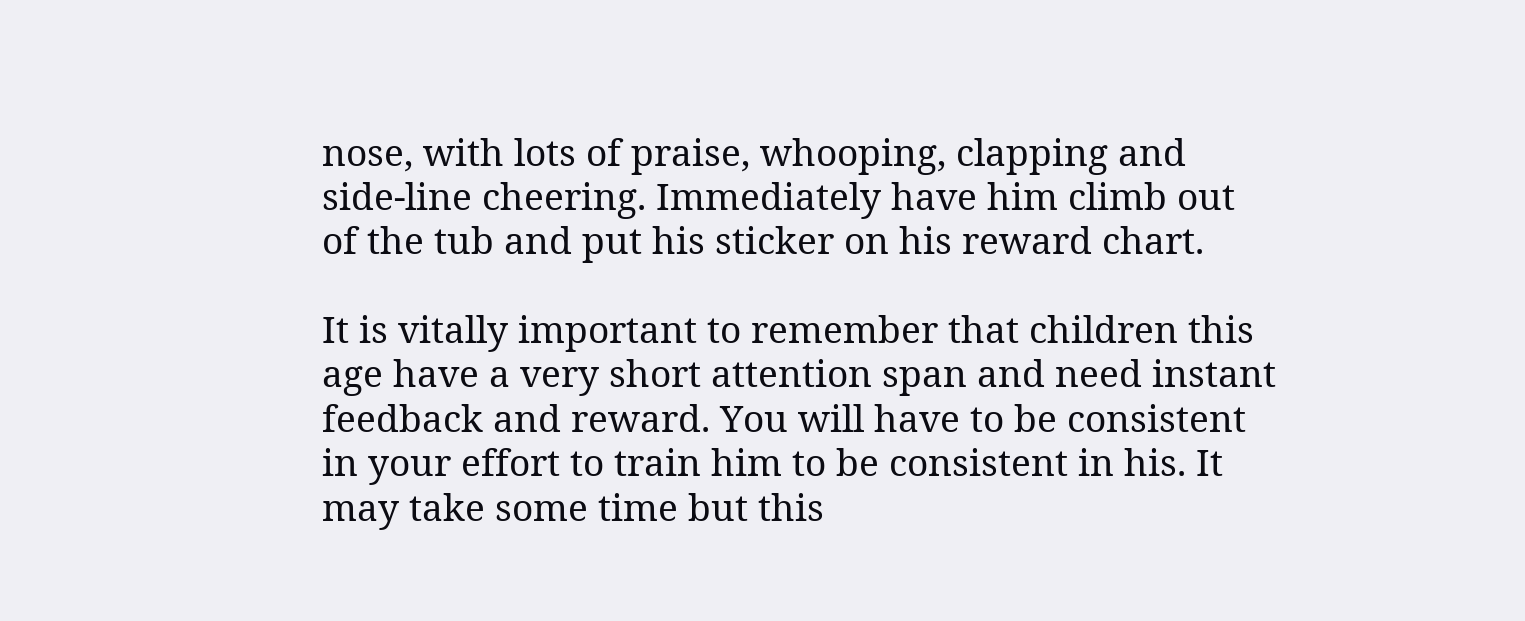nose, with lots of praise, whooping, clapping and side-line cheering. Immediately have him climb out of the tub and put his sticker on his reward chart.

It is vitally important to remember that children this age have a very short attention span and need instant feedback and reward. You will have to be consistent in your effort to train him to be consistent in his. It may take some time but this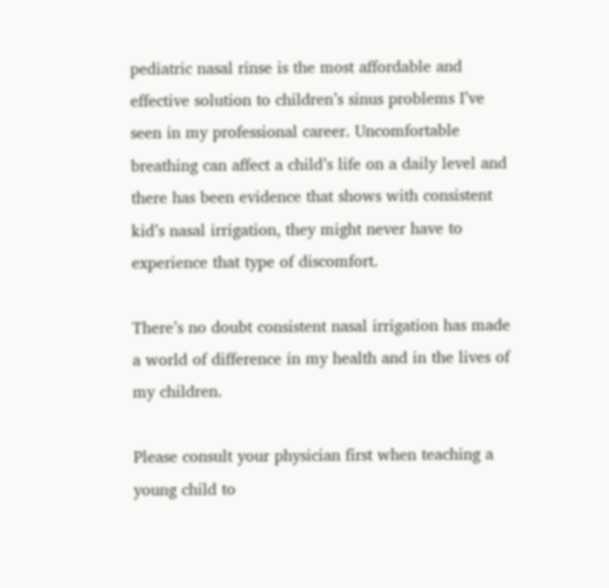pediatric nasal rinse is the most affordable and effective solution to children’s sinus problems I’ve seen in my professional career. Uncomfortable breathing can affect a child’s life on a daily level and there has been evidence that shows with consistent kid’s nasal irrigation, they might never have to experience that type of discomfort.

There’s no doubt consistent nasal irrigation has made a world of difference in my health and in the lives of my children.

Please consult your physician first when teaching a young child to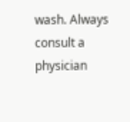wash. Always consult a physician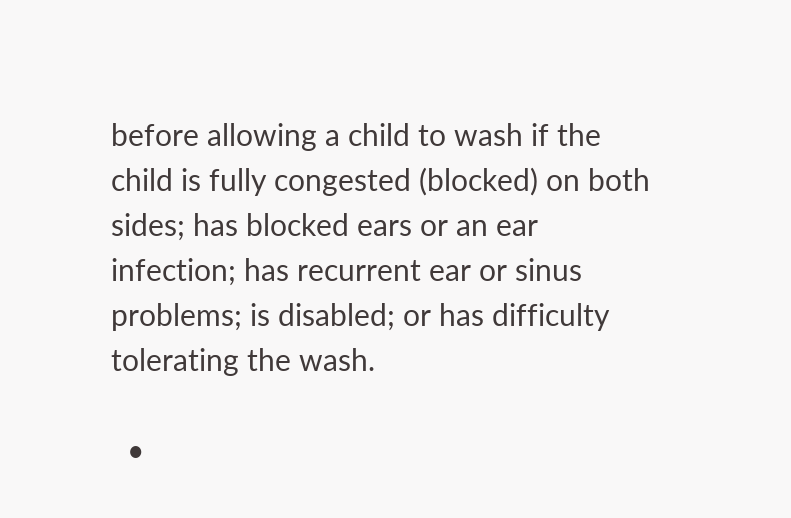before allowing a child to wash if the child is fully congested (blocked) on both sides; has blocked ears or an ear infection; has recurrent ear or sinus problems; is disabled; or has difficulty tolerating the wash.

  •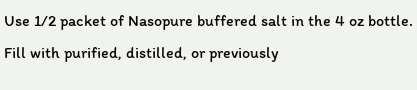Use 1/2 packet of Nasopure buffered salt in the 4 oz bottle. Fill with purified, distilled, or previously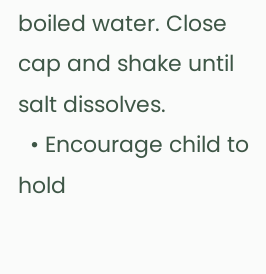boiled water. Close cap and shake until salt dissolves.
  • Encourage child to hold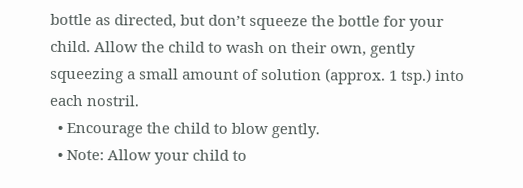bottle as directed, but don’t squeeze the bottle for your child. Allow the child to wash on their own, gently squeezing a small amount of solution (approx. 1 tsp.) into each nostril.
  • Encourage the child to blow gently.
  • Note: Allow your child to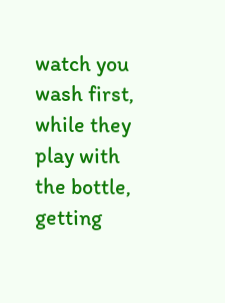watch you wash first, while they play with the bottle, getting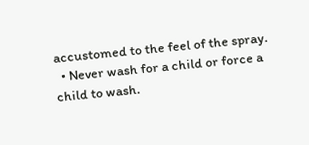accustomed to the feel of the spray.
  • Never wash for a child or force a child to wash.